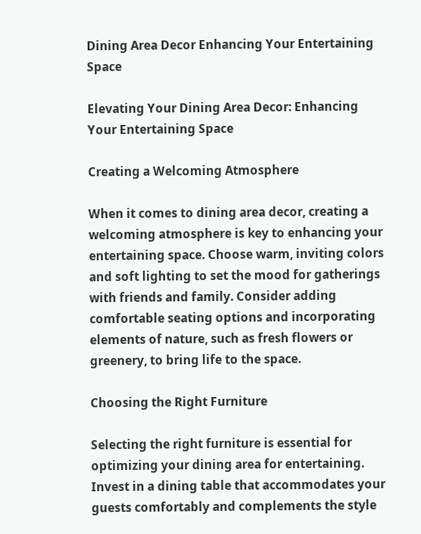Dining Area Decor Enhancing Your Entertaining Space

Elevating Your Dining Area Decor: Enhancing Your Entertaining Space

Creating a Welcoming Atmosphere

When it comes to dining area decor, creating a welcoming atmosphere is key to enhancing your entertaining space. Choose warm, inviting colors and soft lighting to set the mood for gatherings with friends and family. Consider adding comfortable seating options and incorporating elements of nature, such as fresh flowers or greenery, to bring life to the space.

Choosing the Right Furniture

Selecting the right furniture is essential for optimizing your dining area for entertaining. Invest in a dining table that accommodates your guests comfortably and complements the style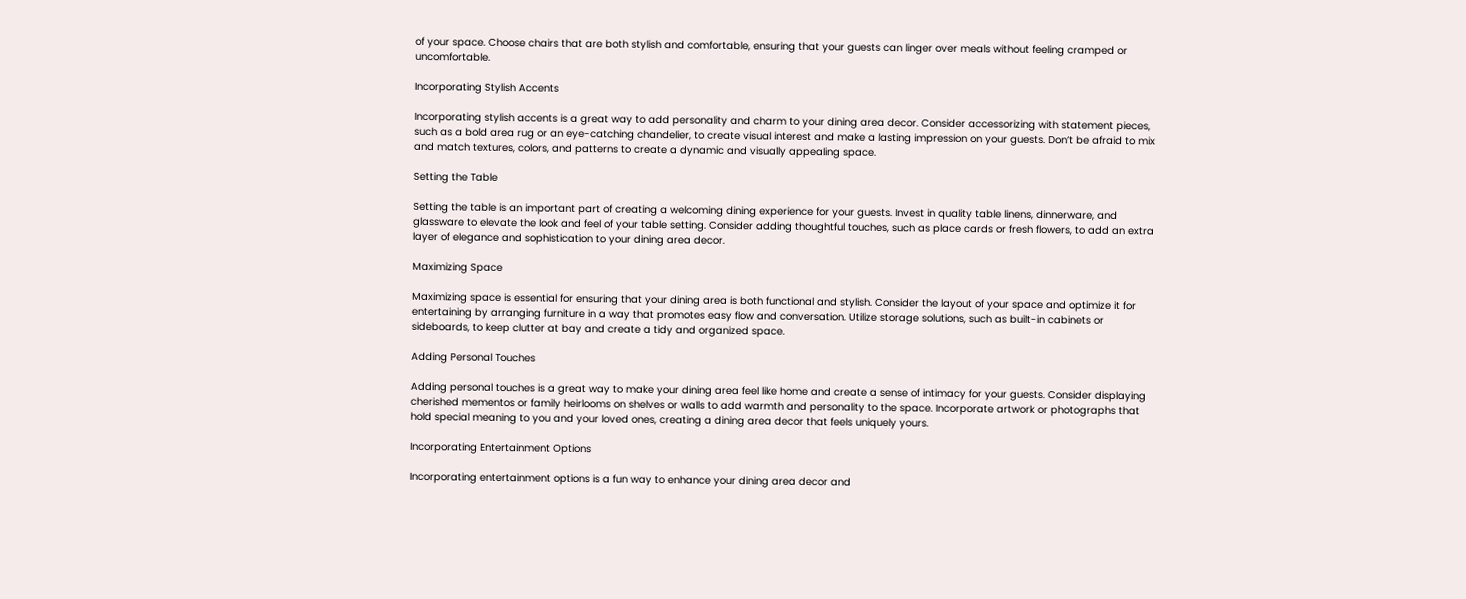of your space. Choose chairs that are both stylish and comfortable, ensuring that your guests can linger over meals without feeling cramped or uncomfortable.

Incorporating Stylish Accents

Incorporating stylish accents is a great way to add personality and charm to your dining area decor. Consider accessorizing with statement pieces, such as a bold area rug or an eye-catching chandelier, to create visual interest and make a lasting impression on your guests. Don’t be afraid to mix and match textures, colors, and patterns to create a dynamic and visually appealing space.

Setting the Table

Setting the table is an important part of creating a welcoming dining experience for your guests. Invest in quality table linens, dinnerware, and glassware to elevate the look and feel of your table setting. Consider adding thoughtful touches, such as place cards or fresh flowers, to add an extra layer of elegance and sophistication to your dining area decor.

Maximizing Space

Maximizing space is essential for ensuring that your dining area is both functional and stylish. Consider the layout of your space and optimize it for entertaining by arranging furniture in a way that promotes easy flow and conversation. Utilize storage solutions, such as built-in cabinets or sideboards, to keep clutter at bay and create a tidy and organized space.

Adding Personal Touches

Adding personal touches is a great way to make your dining area feel like home and create a sense of intimacy for your guests. Consider displaying cherished mementos or family heirlooms on shelves or walls to add warmth and personality to the space. Incorporate artwork or photographs that hold special meaning to you and your loved ones, creating a dining area decor that feels uniquely yours.

Incorporating Entertainment Options

Incorporating entertainment options is a fun way to enhance your dining area decor and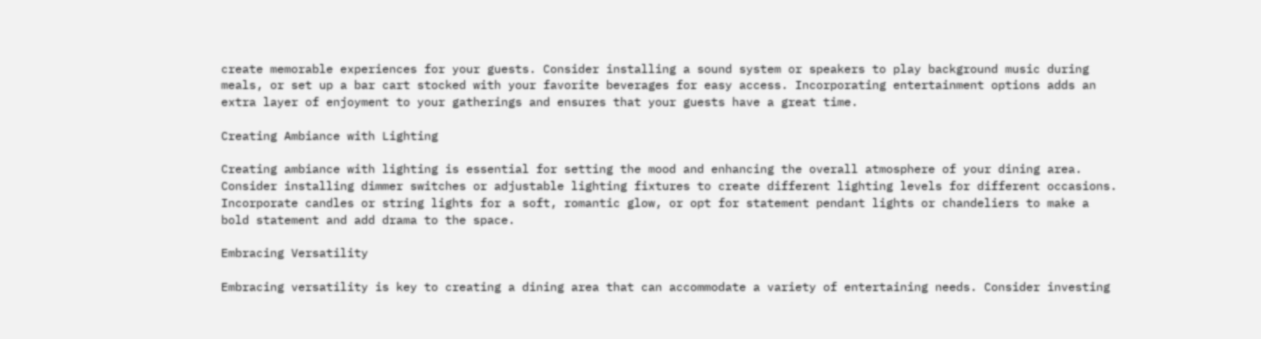create memorable experiences for your guests. Consider installing a sound system or speakers to play background music during meals, or set up a bar cart stocked with your favorite beverages for easy access. Incorporating entertainment options adds an extra layer of enjoyment to your gatherings and ensures that your guests have a great time.

Creating Ambiance with Lighting

Creating ambiance with lighting is essential for setting the mood and enhancing the overall atmosphere of your dining area. Consider installing dimmer switches or adjustable lighting fixtures to create different lighting levels for different occasions. Incorporate candles or string lights for a soft, romantic glow, or opt for statement pendant lights or chandeliers to make a bold statement and add drama to the space.

Embracing Versatility

Embracing versatility is key to creating a dining area that can accommodate a variety of entertaining needs. Consider investing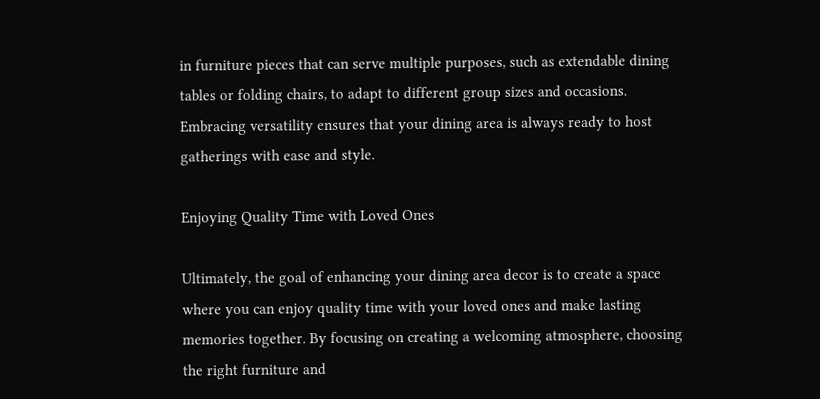in furniture pieces that can serve multiple purposes, such as extendable dining tables or folding chairs, to adapt to different group sizes and occasions. Embracing versatility ensures that your dining area is always ready to host gatherings with ease and style.

Enjoying Quality Time with Loved Ones

Ultimately, the goal of enhancing your dining area decor is to create a space where you can enjoy quality time with your loved ones and make lasting memories together. By focusing on creating a welcoming atmosphere, choosing the right furniture and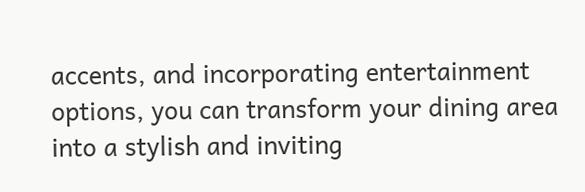accents, and incorporating entertainment options, you can transform your dining area into a stylish and inviting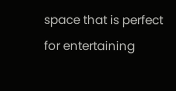space that is perfect for entertaining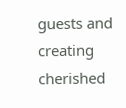guests and creating cherished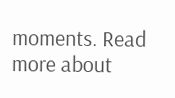moments. Read more about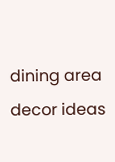dining area decor ideas